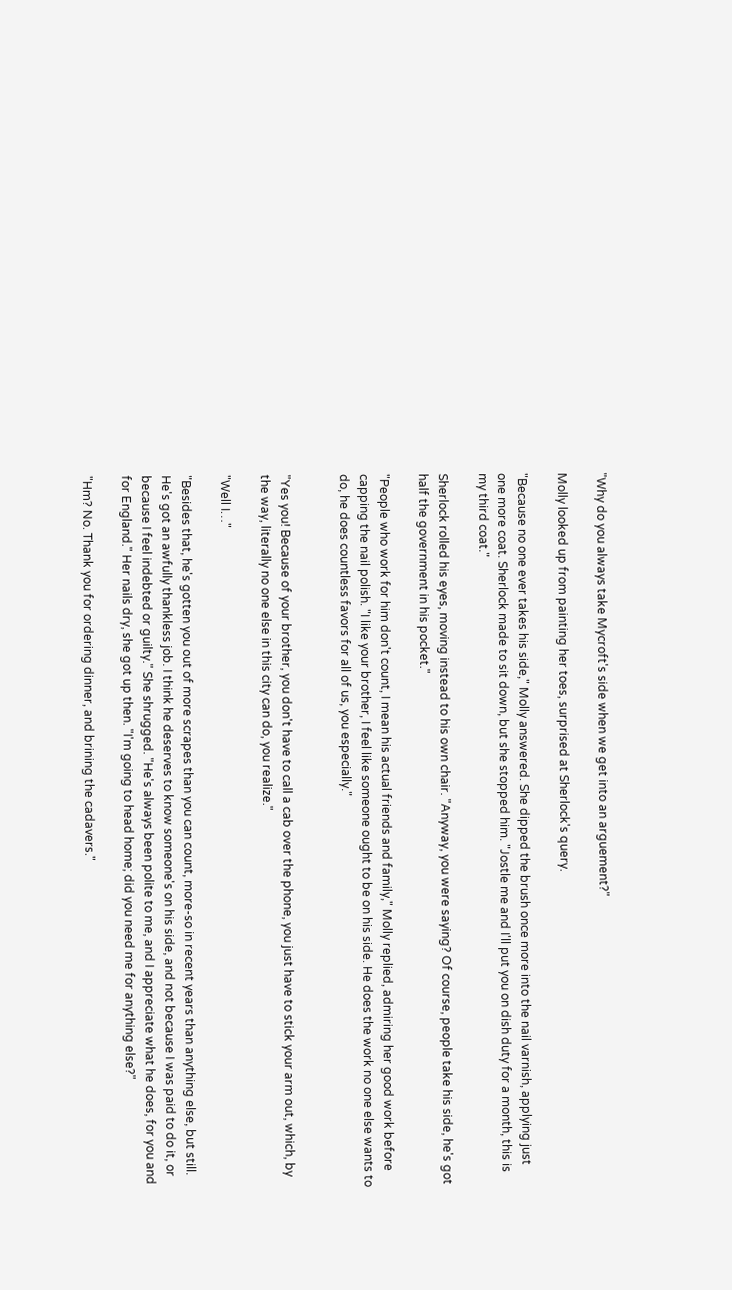"Why do you always take Mycroft's side when we get into an arguement?"

Molly looked up from painting her toes, surprised at Sherlock's query.

"Because no one ever takes his side," Molly answered. She dipped the brush once more into the nail varnish, applying just one more coat. Sherlock made to sit down, but she stopped him. "Jostle me and I'll put you on dish duty for a month, this is my third coat."

Sherlock rolled his eyes, moving instead to his own chair. "Anyway, you were saying? Of course, people take his side, he's got half the government in his pocket."

"People who work for him don't count, I mean his actual friends and family," Molly replied, admiring her good work before capping the nail polish. "I like your brother, I feel like someone ought to be on his side. He does the work no one else wants to do, he does countless favors for all of us, you especially."


"Yes you! Because of your brother, you don't have to call a cab over the phone, you just have to stick your arm out, which, by the way, literally no one else in this city can do, you realize."

"Well I…"

"Besides that, he's gotten you out of more scrapes than you can count, more-so in recent years than anything else, but still. He's got an awfully thankless job. I think he deserves to know someone's on his side, and not because I was paid to do it, or because I feel indebted or guilty." She shrugged. "He's always been polite to me, and I appreciate what he does, for you and for England." Her nails dry, she got up then. "I'm going to head home; did you need me for anything else?"

"Hm? No. Thank you for ordering dinner, and brining the cadavers."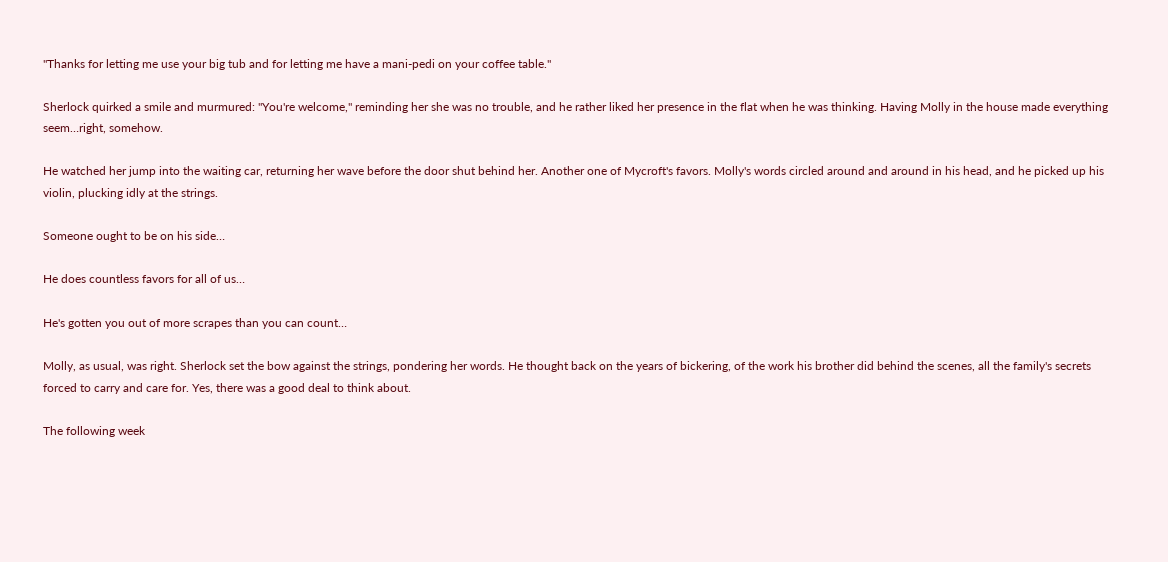"Thanks for letting me use your big tub and for letting me have a mani-pedi on your coffee table."

Sherlock quirked a smile and murmured: "You're welcome," reminding her she was no trouble, and he rather liked her presence in the flat when he was thinking. Having Molly in the house made everything seem…right, somehow.

He watched her jump into the waiting car, returning her wave before the door shut behind her. Another one of Mycroft's favors. Molly's words circled around and around in his head, and he picked up his violin, plucking idly at the strings.

Someone ought to be on his side…

He does countless favors for all of us…

He's gotten you out of more scrapes than you can count…

Molly, as usual, was right. Sherlock set the bow against the strings, pondering her words. He thought back on the years of bickering, of the work his brother did behind the scenes, all the family's secrets forced to carry and care for. Yes, there was a good deal to think about.

The following week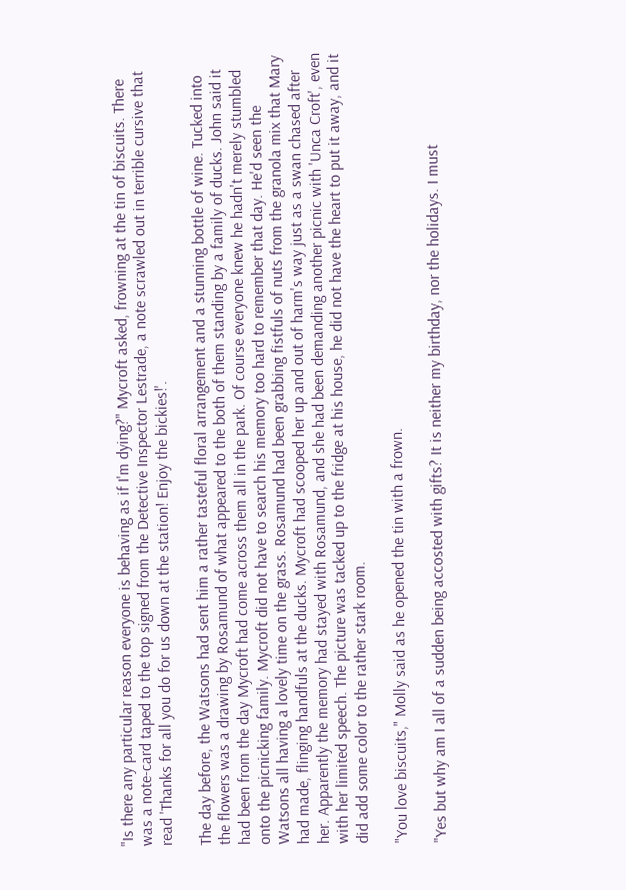"Is there any particular reason everyone is behaving as if I'm dying?" Mycroft asked, frowning at the tin of biscuits. There was a note-card taped to the top signed from the Detective Inspector Lestrade, a note scrawled out in terrible cursive that read 'Thanks for all you do for us down at the station! Enjoy the bickies!'.

The day before, the Watsons had sent him a rather tasteful floral arrangement and a stunning bottle of wine. Tucked into the flowers was a drawing by Rosamund of what appeared to the both of them standing by a family of ducks. John said it had been from the day Mycroft had come across them all in the park. Of course everyone knew he hadn't merely stumbled onto the picnicking family. Mycroft did not have to search his memory too hard to remember that day. He'd seen the Watsons all having a lovely time on the grass. Rosamund had been grabbing fistfuls of nuts from the granola mix that Mary had made, flinging handfuls at the ducks. Mycroft had scooped her up and out of harm's way just as a swan chased after her. Apparently the memory had stayed with Rosamund, and she had been demanding another picnic with 'Unca Croft', even with her limited speech. The picture was tacked up to the fridge at his house, he did not have the heart to put it away, and it did add some color to the rather stark room.

"You love biscuits," Molly said as he opened the tin with a frown.

"Yes but why am I all of a sudden being accosted with gifts? It is neither my birthday, nor the holidays. I must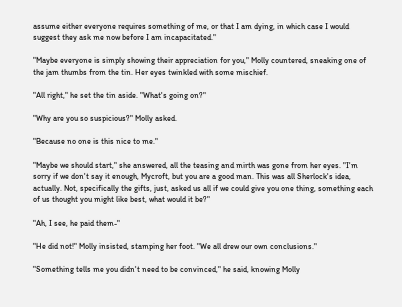assume either everyone requires something of me, or that I am dying, in which case I would suggest they ask me now before I am incapacitated."

"Maybe everyone is simply showing their appreciation for you," Molly countered, sneaking one of the jam thumbs from the tin. Her eyes twinkled with some mischief.

"All right," he set the tin aside. "What's going on?"

"Why are you so suspicious?" Molly asked.

"Because no one is this nice to me."

"Maybe we should start," she answered, all the teasing and mirth was gone from her eyes. "I'm sorry if we don't say it enough, Mycroft, but you are a good man. This was all Sherlock's idea, actually. Not, specifically the gifts, just, asked us all if we could give you one thing, something each of us thought you might like best, what would it be?"

"Ah, I see, he paid them-"

"He did not!" Molly insisted, stamping her foot. "We all drew our own conclusions."

"Something tells me you didn't need to be convinced," he said, knowing Molly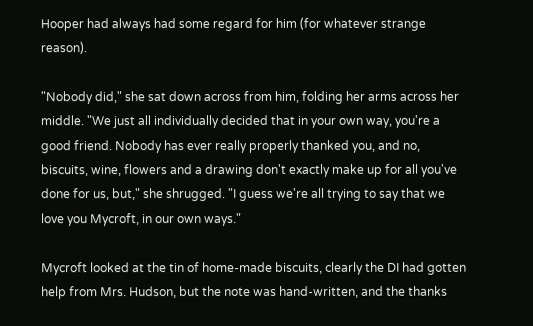Hooper had always had some regard for him (for whatever strange reason).

"Nobody did," she sat down across from him, folding her arms across her middle. "We just all individually decided that in your own way, you're a good friend. Nobody has ever really properly thanked you, and no, biscuits, wine, flowers and a drawing don't exactly make up for all you've done for us, but," she shrugged. "I guess we're all trying to say that we love you Mycroft, in our own ways."

Mycroft looked at the tin of home-made biscuits, clearly the DI had gotten help from Mrs. Hudson, but the note was hand-written, and the thanks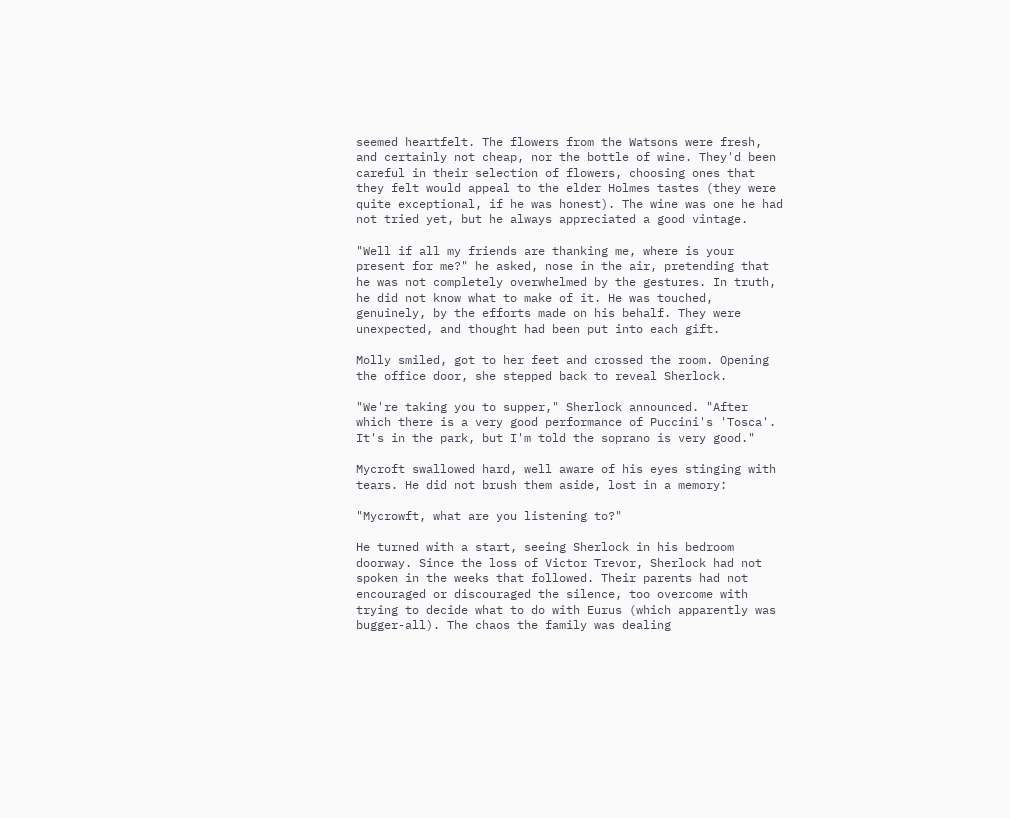seemed heartfelt. The flowers from the Watsons were fresh, and certainly not cheap, nor the bottle of wine. They'd been careful in their selection of flowers, choosing ones that they felt would appeal to the elder Holmes tastes (they were quite exceptional, if he was honest). The wine was one he had not tried yet, but he always appreciated a good vintage.

"Well if all my friends are thanking me, where is your present for me?" he asked, nose in the air, pretending that he was not completely overwhelmed by the gestures. In truth, he did not know what to make of it. He was touched, genuinely, by the efforts made on his behalf. They were unexpected, and thought had been put into each gift.

Molly smiled, got to her feet and crossed the room. Opening the office door, she stepped back to reveal Sherlock.

"We're taking you to supper," Sherlock announced. "After which there is a very good performance of Puccini's 'Tosca'. It's in the park, but I'm told the soprano is very good."

Mycroft swallowed hard, well aware of his eyes stinging with tears. He did not brush them aside, lost in a memory:

"Mycrowft, what are you listening to?"

He turned with a start, seeing Sherlock in his bedroom doorway. Since the loss of Victor Trevor, Sherlock had not spoken in the weeks that followed. Their parents had not encouraged or discouraged the silence, too overcome with trying to decide what to do with Eurus (which apparently was bugger-all). The chaos the family was dealing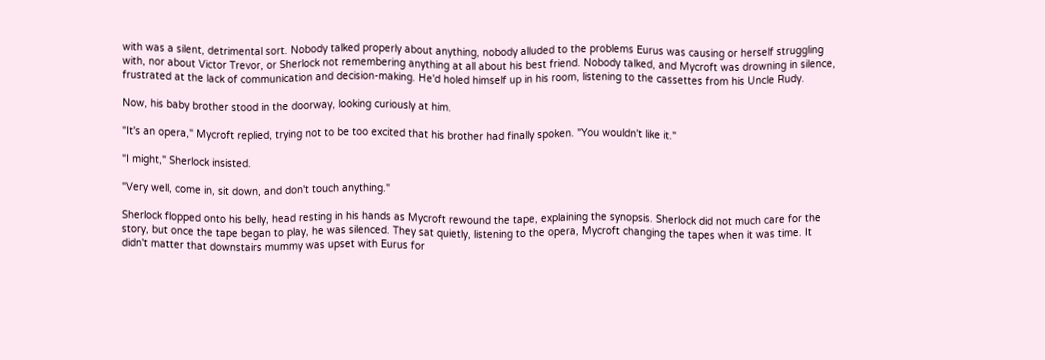with was a silent, detrimental sort. Nobody talked properly about anything, nobody alluded to the problems Eurus was causing or herself struggling with, nor about Victor Trevor, or Sherlock not remembering anything at all about his best friend. Nobody talked, and Mycroft was drowning in silence, frustrated at the lack of communication and decision-making. He'd holed himself up in his room, listening to the cassettes from his Uncle Rudy.

Now, his baby brother stood in the doorway, looking curiously at him.

"It's an opera," Mycroft replied, trying not to be too excited that his brother had finally spoken. "You wouldn't like it."

"I might," Sherlock insisted.

"Very well, come in, sit down, and don't touch anything."

Sherlock flopped onto his belly, head resting in his hands as Mycroft rewound the tape, explaining the synopsis. Sherlock did not much care for the story, but once the tape began to play, he was silenced. They sat quietly, listening to the opera, Mycroft changing the tapes when it was time. It didn't matter that downstairs mummy was upset with Eurus for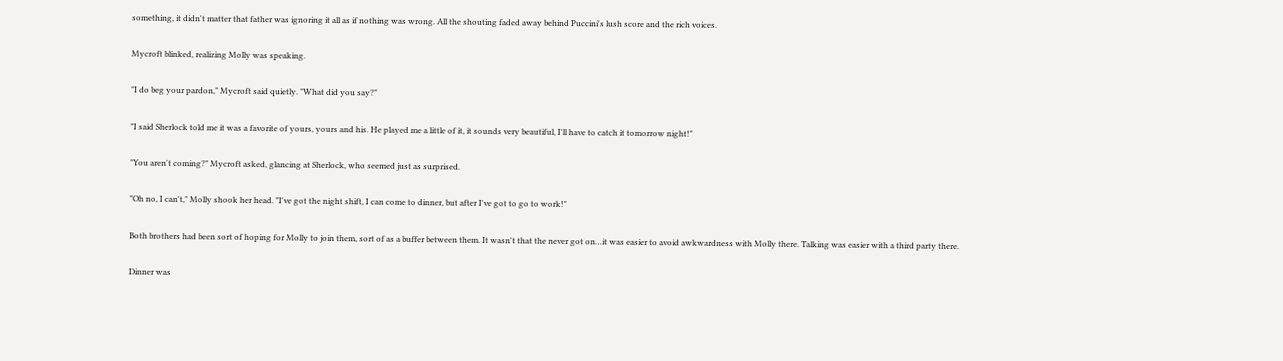something, it didn't matter that father was ignoring it all as if nothing was wrong. All the shouting faded away behind Puccini's lush score and the rich voices.

Mycroft blinked, realizing Molly was speaking.

"I do beg your pardon," Mycroft said quietly. "What did you say?"

"I said Sherlock told me it was a favorite of yours, yours and his. He played me a little of it, it sounds very beautiful, I'll have to catch it tomorrow night!"

"You aren't coming?" Mycroft asked, glancing at Sherlock, who seemed just as surprised.

"Oh no, I can't," Molly shook her head. "I've got the night shift, I can come to dinner, but after I've got to go to work!"

Both brothers had been sort of hoping for Molly to join them, sort of as a buffer between them. It wasn't that the never got on…it was easier to avoid awkwardness with Molly there. Talking was easier with a third party there.

Dinner was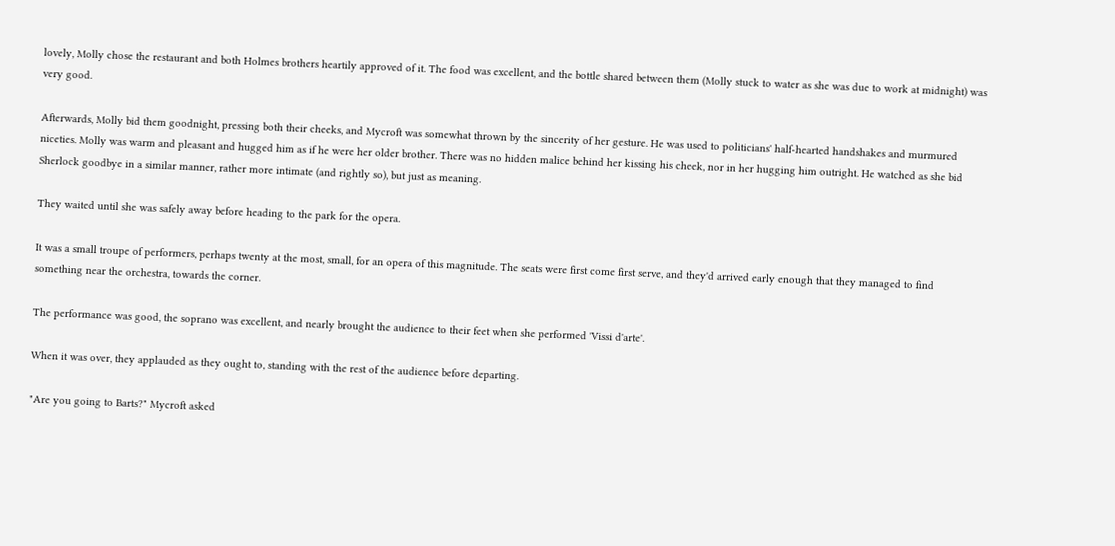lovely, Molly chose the restaurant and both Holmes brothers heartily approved of it. The food was excellent, and the bottle shared between them (Molly stuck to water as she was due to work at midnight) was very good.

Afterwards, Molly bid them goodnight, pressing both their cheeks, and Mycroft was somewhat thrown by the sincerity of her gesture. He was used to politicians' half-hearted handshakes and murmured niceties. Molly was warm and pleasant and hugged him as if he were her older brother. There was no hidden malice behind her kissing his cheek, nor in her hugging him outright. He watched as she bid Sherlock goodbye in a similar manner, rather more intimate (and rightly so), but just as meaning.

They waited until she was safely away before heading to the park for the opera.

It was a small troupe of performers, perhaps twenty at the most, small, for an opera of this magnitude. The seats were first come first serve, and they'd arrived early enough that they managed to find something near the orchestra, towards the corner.

The performance was good, the soprano was excellent, and nearly brought the audience to their feet when she performed 'Vissi d'arte'.

When it was over, they applauded as they ought to, standing with the rest of the audience before departing.

"Are you going to Barts?" Mycroft asked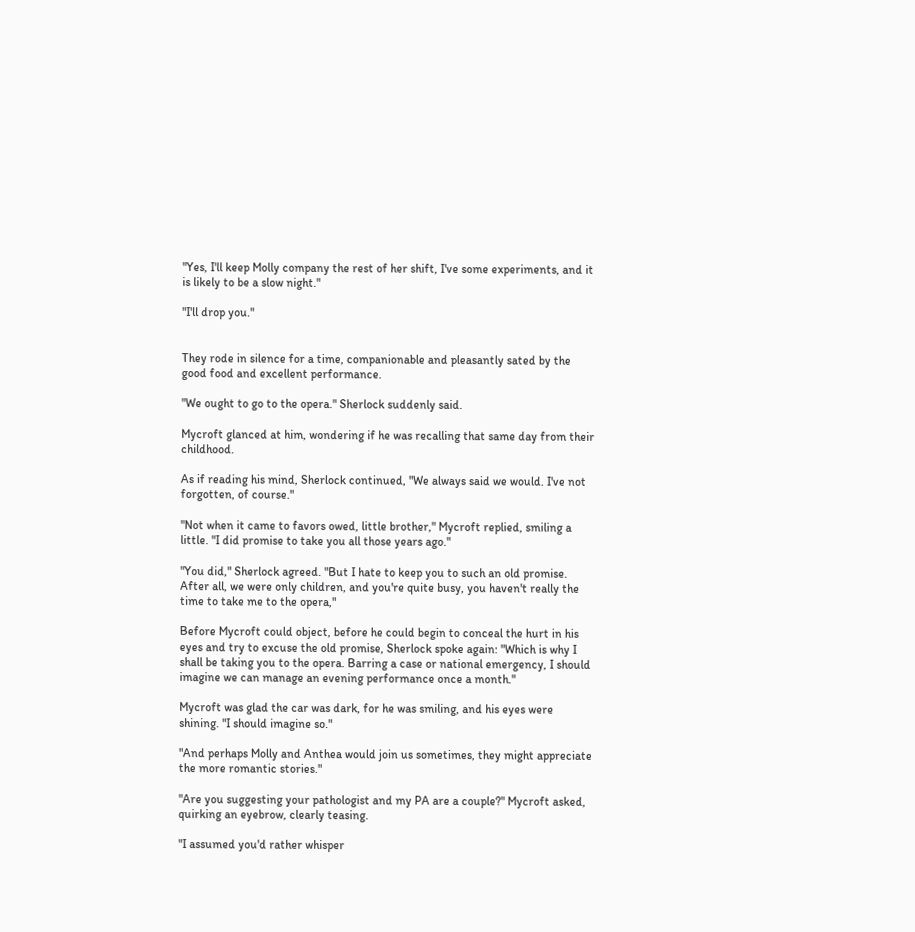"Yes, I'll keep Molly company the rest of her shift, I've some experiments, and it is likely to be a slow night."

"I'll drop you."


They rode in silence for a time, companionable and pleasantly sated by the good food and excellent performance.

"We ought to go to the opera." Sherlock suddenly said.

Mycroft glanced at him, wondering if he was recalling that same day from their childhood.

As if reading his mind, Sherlock continued, "We always said we would. I've not forgotten, of course."

"Not when it came to favors owed, little brother," Mycroft replied, smiling a little. "I did promise to take you all those years ago."

"You did," Sherlock agreed. "But I hate to keep you to such an old promise. After all, we were only children, and you're quite busy, you haven't really the time to take me to the opera,"

Before Mycroft could object, before he could begin to conceal the hurt in his eyes and try to excuse the old promise, Sherlock spoke again: "Which is why I shall be taking you to the opera. Barring a case or national emergency, I should imagine we can manage an evening performance once a month."

Mycroft was glad the car was dark, for he was smiling, and his eyes were shining. "I should imagine so."

"And perhaps Molly and Anthea would join us sometimes, they might appreciate the more romantic stories."

"Are you suggesting your pathologist and my PA are a couple?" Mycroft asked, quirking an eyebrow, clearly teasing.

"I assumed you'd rather whisper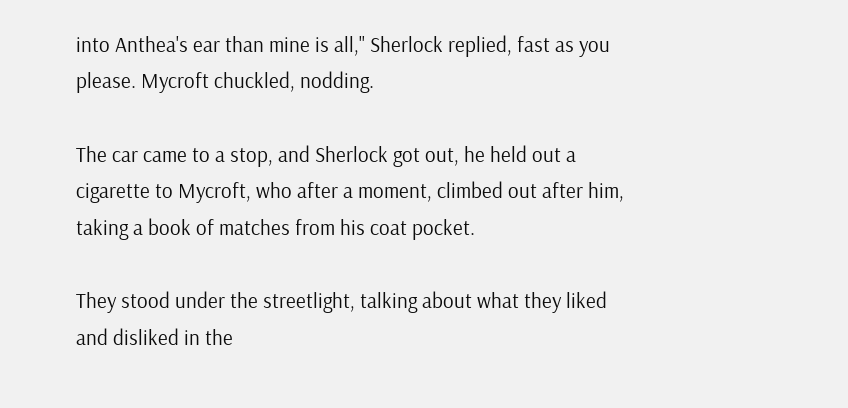into Anthea's ear than mine is all," Sherlock replied, fast as you please. Mycroft chuckled, nodding.

The car came to a stop, and Sherlock got out, he held out a cigarette to Mycroft, who after a moment, climbed out after him, taking a book of matches from his coat pocket.

They stood under the streetlight, talking about what they liked and disliked in the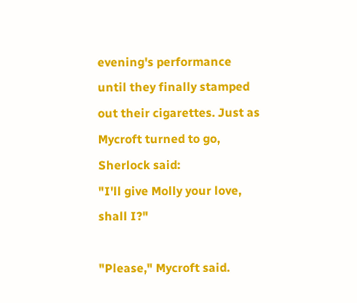evening's performance until they finally stamped out their cigarettes. Just as Mycroft turned to go, Sherlock said:
"I'll give Molly your love, shall I?"

"Please," Mycroft said.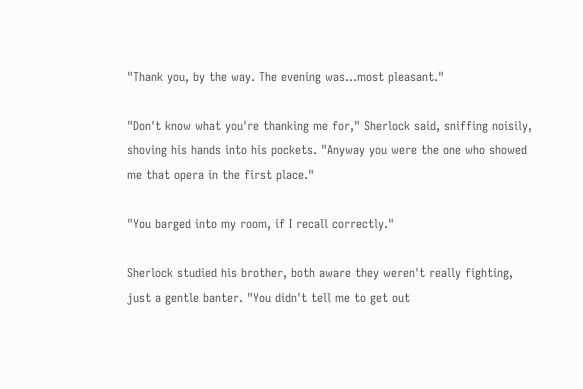"Thank you, by the way. The evening was…most pleasant."

"Don't know what you're thanking me for," Sherlock said, sniffing noisily, shoving his hands into his pockets. "Anyway you were the one who showed me that opera in the first place."

"You barged into my room, if I recall correctly."

Sherlock studied his brother, both aware they weren't really fighting, just a gentle banter. "You didn't tell me to get out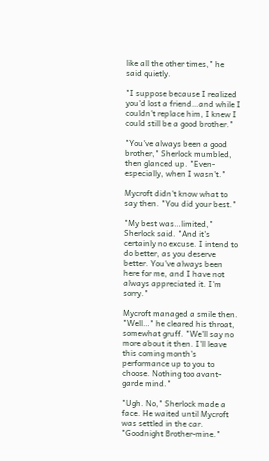like all the other times," he said quietly.

"I suppose because I realized you'd lost a friend…and while I couldn't replace him, I knew I could still be a good brother."

"You've always been a good brother," Sherlock mumbled, then glanced up. "Even- especially, when I wasn't."

Mycroft didn't know what to say then. "You did your best."

"My best was…limited," Sherlock said. "And it's certainly no excuse. I intend to do better, as you deserve better. You've always been here for me, and I have not always appreciated it. I'm sorry."

Mycroft managed a smile then. "Well…" he cleared his throat, somewhat gruff. "We'll say no more about it then. I'll leave this coming month's performance up to you to choose. Nothing too avant-garde mind."

"Ugh. No," Sherlock made a face. He waited until Mycroft was settled in the car. "Goodnight Brother-mine."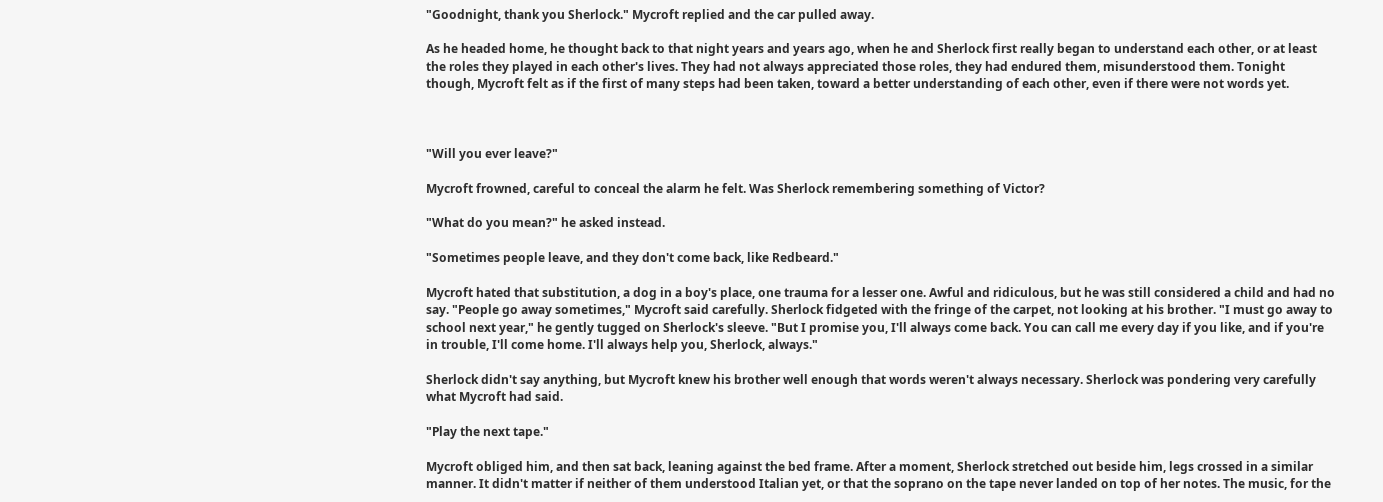"Goodnight, thank you Sherlock." Mycroft replied and the car pulled away.

As he headed home, he thought back to that night years and years ago, when he and Sherlock first really began to understand each other, or at least the roles they played in each other's lives. They had not always appreciated those roles, they had endured them, misunderstood them. Tonight though, Mycroft felt as if the first of many steps had been taken, toward a better understanding of each other, even if there were not words yet.



"Will you ever leave?"

Mycroft frowned, careful to conceal the alarm he felt. Was Sherlock remembering something of Victor?

"What do you mean?" he asked instead.

"Sometimes people leave, and they don't come back, like Redbeard."

Mycroft hated that substitution, a dog in a boy's place, one trauma for a lesser one. Awful and ridiculous, but he was still considered a child and had no say. "People go away sometimes," Mycroft said carefully. Sherlock fidgeted with the fringe of the carpet, not looking at his brother. "I must go away to school next year," he gently tugged on Sherlock's sleeve. "But I promise you, I'll always come back. You can call me every day if you like, and if you're in trouble, I'll come home. I'll always help you, Sherlock, always."

Sherlock didn't say anything, but Mycroft knew his brother well enough that words weren't always necessary. Sherlock was pondering very carefully what Mycroft had said.

"Play the next tape."

Mycroft obliged him, and then sat back, leaning against the bed frame. After a moment, Sherlock stretched out beside him, legs crossed in a similar manner. It didn't matter if neither of them understood Italian yet, or that the soprano on the tape never landed on top of her notes. The music, for the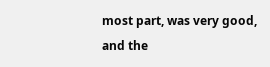most part, was very good, and the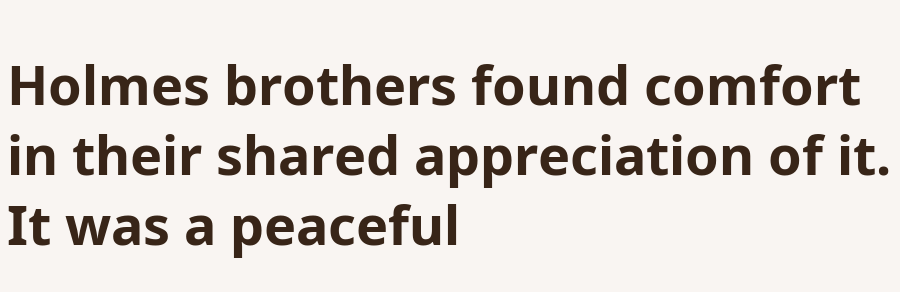Holmes brothers found comfort in their shared appreciation of it. It was a peaceful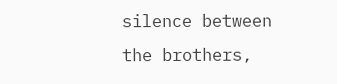silence between the brothers,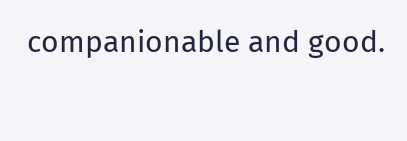companionable and good.